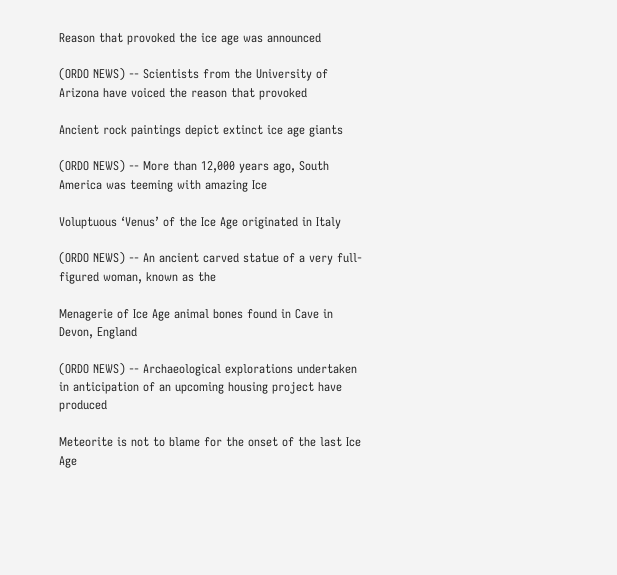Reason that provoked the ice age was announced

(ORDO NEWS) -- Scientists from the University of Arizona have voiced the reason that provoked

Ancient rock paintings depict extinct ice age giants

(ORDO NEWS) -- More than 12,000 years ago, South America was teeming with amazing Ice

Voluptuous ‘Venus’ of the Ice Age originated in Italy

(ORDO NEWS) -- An ancient carved statue of a very full-figured woman, known as the

Menagerie of Ice Age animal bones found in Cave in Devon, England

(ORDO NEWS) -- Archaeological explorations undertaken in anticipation of an upcoming housing project have produced

Meteorite is not to blame for the onset of the last Ice Age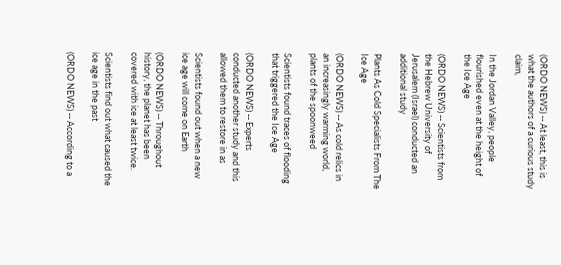(ORDO NEWS) -- At least, this is what the authors of a curious study claim,

In the Jordan Valley, people flourished even at the height of the Ice Age

(ORDO NEWS) -- Scientists from the Hebrew University of Jerusalem (Israel) conducted an additional study

Plants As Cold Specialists From The Ice Age

(ORDO NEWS) -- As cold relics in an increasingly warming world, plants of the spoonweed

Scientists found traces of flooding that triggered the Ice Age

(ORDO NEWS) -- Experts conducted another study and this allowed them to restore in as

Scientists found out when a new ice age will come on Earth

(ORDO NEWS) -- Throughout history, the planet has been covered with ice at least twice.

Scientists find out what caused the ice age in the past

(ORDO NEWS) -- According to a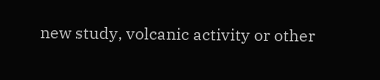new study, volcanic activity or other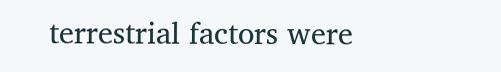terrestrial factors were